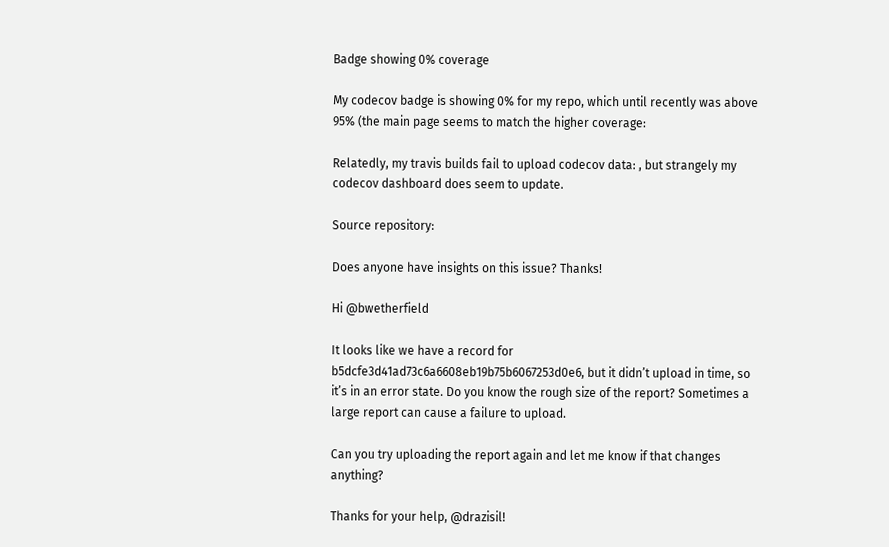Badge showing 0% coverage

My codecov badge is showing 0% for my repo, which until recently was above 95% (the main page seems to match the higher coverage:

Relatedly, my travis builds fail to upload codecov data: , but strangely my codecov dashboard does seem to update.

Source repository:

Does anyone have insights on this issue? Thanks!

Hi @bwetherfield

It looks like we have a record for b5dcfe3d41ad73c6a6608eb19b75b6067253d0e6, but it didn’t upload in time, so it’s in an error state. Do you know the rough size of the report? Sometimes a large report can cause a failure to upload.

Can you try uploading the report again and let me know if that changes anything?

Thanks for your help, @drazisil!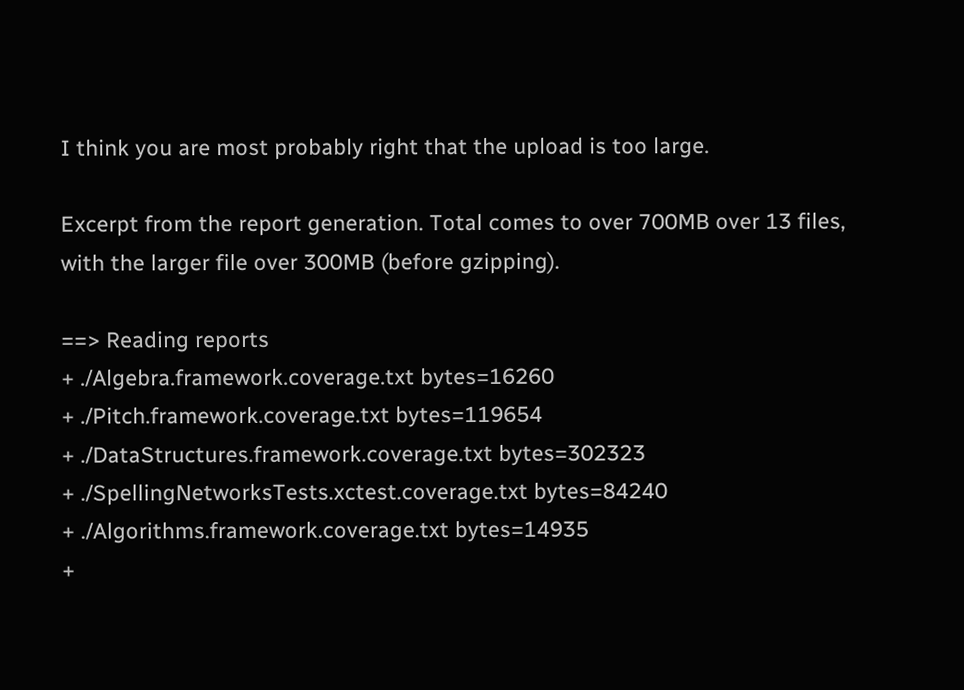I think you are most probably right that the upload is too large.

Excerpt from the report generation. Total comes to over 700MB over 13 files, with the larger file over 300MB (before gzipping).

==> Reading reports
+ ./Algebra.framework.coverage.txt bytes=16260
+ ./Pitch.framework.coverage.txt bytes=119654
+ ./DataStructures.framework.coverage.txt bytes=302323
+ ./SpellingNetworksTests.xctest.coverage.txt bytes=84240
+ ./Algorithms.framework.coverage.txt bytes=14935
+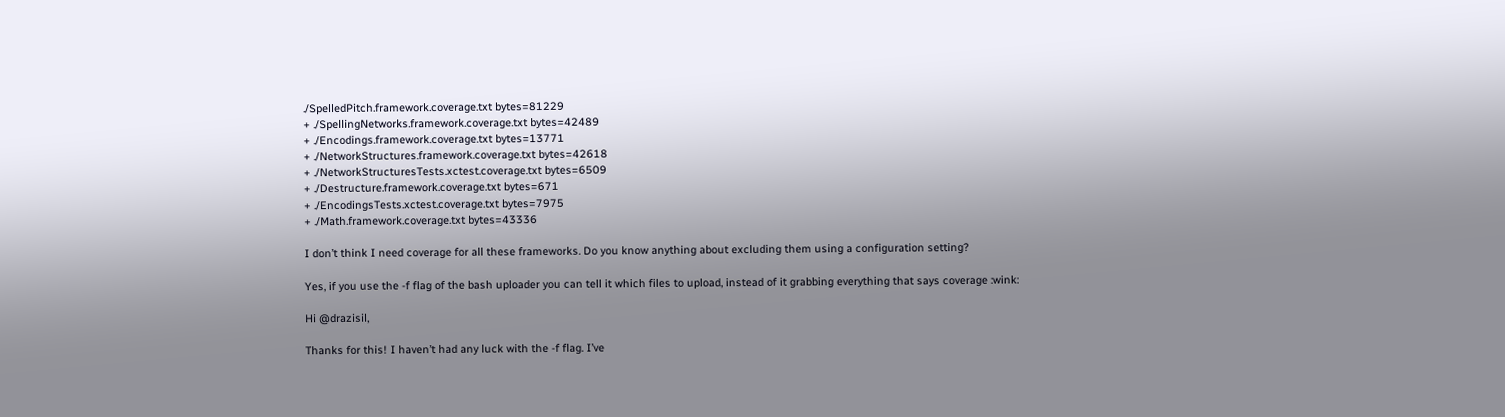./SpelledPitch.framework.coverage.txt bytes=81229
+ ./SpellingNetworks.framework.coverage.txt bytes=42489
+ ./Encodings.framework.coverage.txt bytes=13771
+ ./NetworkStructures.framework.coverage.txt bytes=42618
+ ./NetworkStructuresTests.xctest.coverage.txt bytes=6509
+ ./Destructure.framework.coverage.txt bytes=671
+ ./EncodingsTests.xctest.coverage.txt bytes=7975
+ ./Math.framework.coverage.txt bytes=43336

I don’t think I need coverage for all these frameworks. Do you know anything about excluding them using a configuration setting?

Yes, if you use the -f flag of the bash uploader you can tell it which files to upload, instead of it grabbing everything that says coverage :wink:

Hi @drazisil,

Thanks for this! I haven’t had any luck with the -f flag. I’ve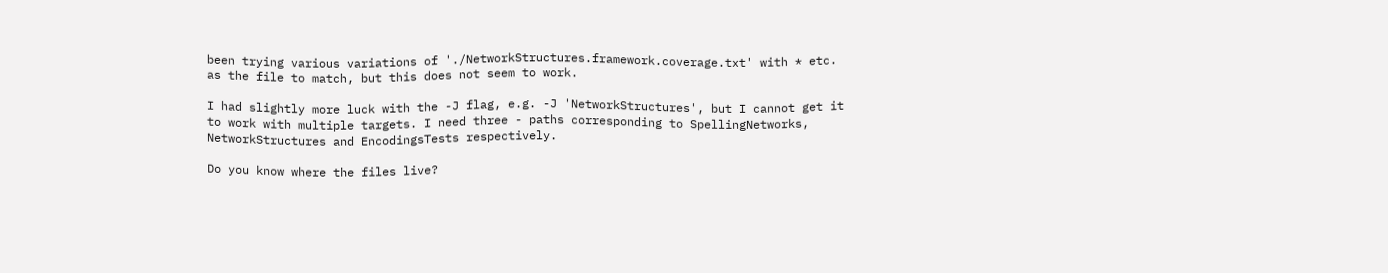been trying various variations of './NetworkStructures.framework.coverage.txt' with * etc. as the file to match, but this does not seem to work.

I had slightly more luck with the -J flag, e.g. -J 'NetworkStructures', but I cannot get it to work with multiple targets. I need three - paths corresponding to SpellingNetworks, NetworkStructures and EncodingsTests respectively.

Do you know where the files live?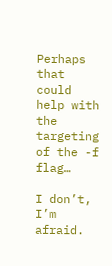Perhaps that could help with the targeting of the -f flag…

I don’t, I’m afraid.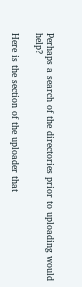Perhaps a search of the directories prior to uploading would help?

Here is the section of the uploader that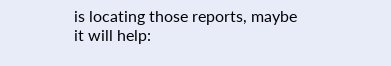is locating those reports, maybe it will help: